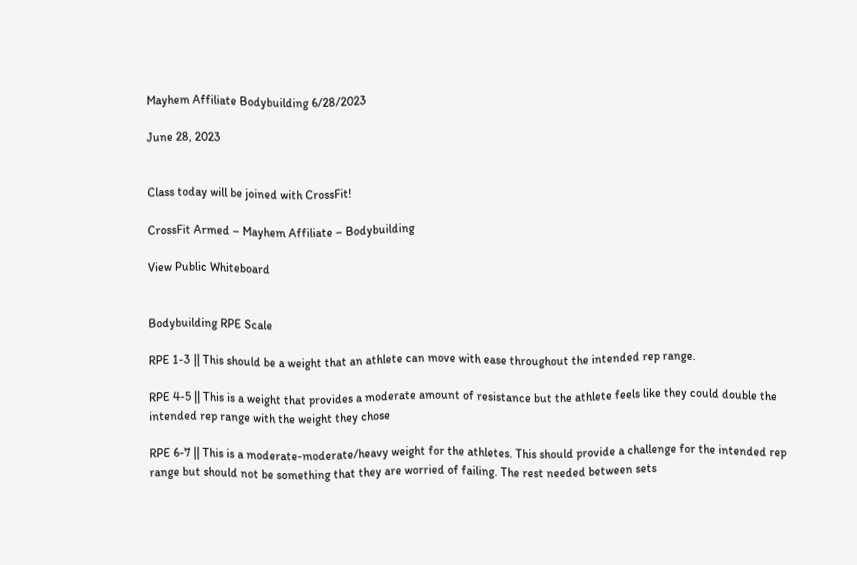Mayhem Affiliate Bodybuilding 6/28/2023

June 28, 2023


Class today will be joined with CrossFit!

CrossFit Armed – Mayhem Affiliate – Bodybuilding

View Public Whiteboard


Bodybuilding RPE Scale

RPE 1-3 || This should be a weight that an athlete can move with ease throughout the intended rep range.

RPE 4-5 || This is a weight that provides a moderate amount of resistance but the athlete feels like they could double the intended rep range with the weight they chose

RPE 6-7 || This is a moderate-moderate/heavy weight for the athletes. This should provide a challenge for the intended rep range but should not be something that they are worried of failing. The rest needed between sets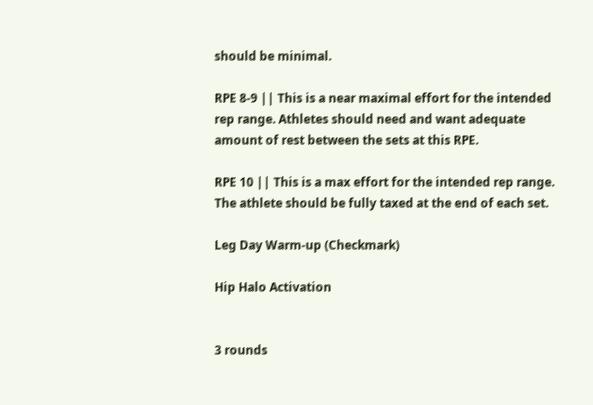should be minimal.

RPE 8-9 || This is a near maximal effort for the intended rep range. Athletes should need and want adequate amount of rest between the sets at this RPE.

RPE 10 || This is a max effort for the intended rep range. The athlete should be fully taxed at the end of each set.

Leg Day Warm-up (Checkmark)

Hip Halo Activation


3 rounds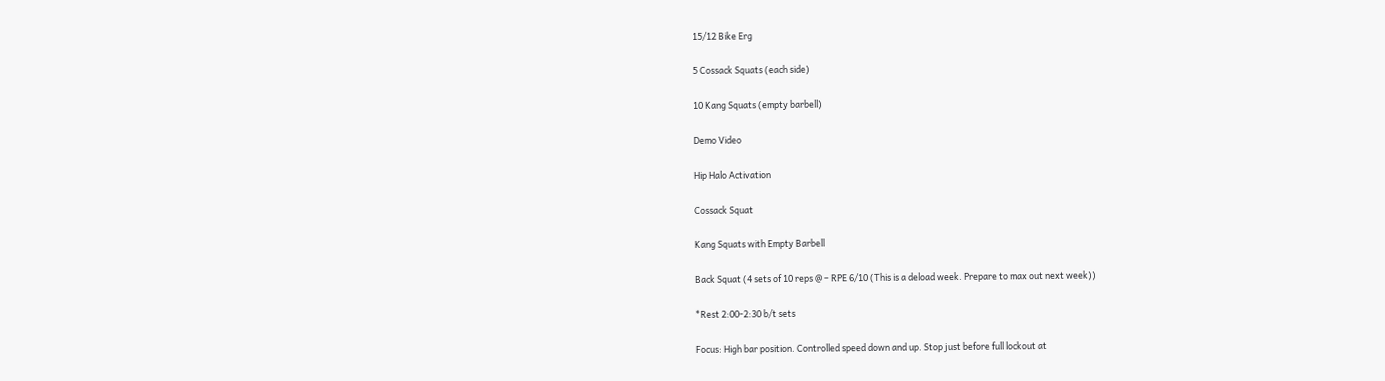15/12 Bike Erg

5 Cossack Squats (each side)

10 Kang Squats (empty barbell)

Demo Video

Hip Halo Activation

Cossack Squat

Kang Squats with Empty Barbell

Back Squat (4 sets of 10 reps @ – RPE 6/10 (This is a deload week. Prepare to max out next week))

*Rest 2:00-2:30 b/t sets

Focus: High bar position. Controlled speed down and up. Stop just before full lockout at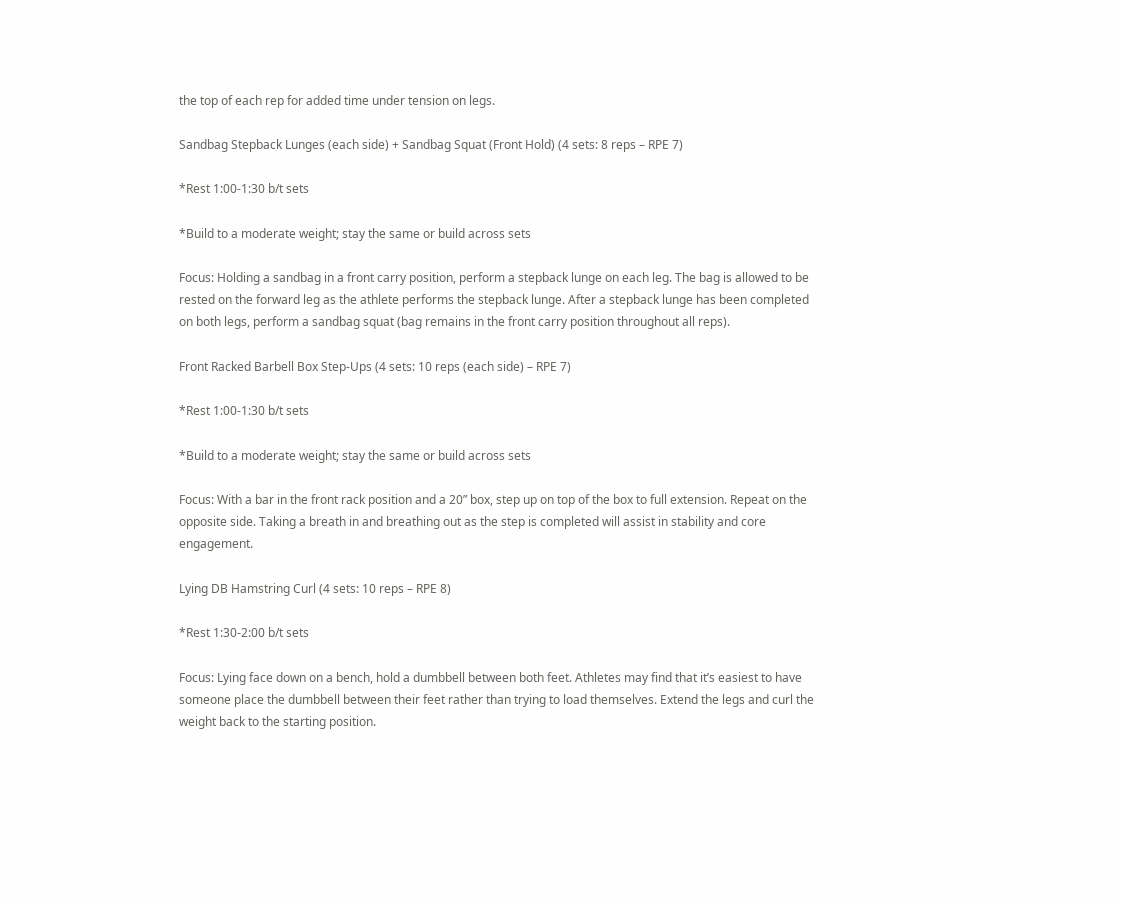the top of each rep for added time under tension on legs.

Sandbag Stepback Lunges (each side) + Sandbag Squat (Front Hold) (4 sets: 8 reps – RPE 7)

*Rest 1:00-1:30 b/t sets

*Build to a moderate weight; stay the same or build across sets

Focus: Holding a sandbag in a front carry position, perform a stepback lunge on each leg. The bag is allowed to be rested on the forward leg as the athlete performs the stepback lunge. After a stepback lunge has been completed on both legs, perform a sandbag squat (bag remains in the front carry position throughout all reps).

Front Racked Barbell Box Step-Ups (4 sets: 10 reps (each side) – RPE 7)

*Rest 1:00-1:30 b/t sets

*Build to a moderate weight; stay the same or build across sets

Focus: With a bar in the front rack position and a 20” box, step up on top of the box to full extension. Repeat on the opposite side. Taking a breath in and breathing out as the step is completed will assist in stability and core engagement.

Lying DB Hamstring Curl (4 sets: 10 reps – RPE 8)

*Rest 1:30-2:00 b/t sets

Focus: Lying face down on a bench, hold a dumbbell between both feet. Athletes may find that it’s easiest to have someone place the dumbbell between their feet rather than trying to load themselves. Extend the legs and curl the weight back to the starting position.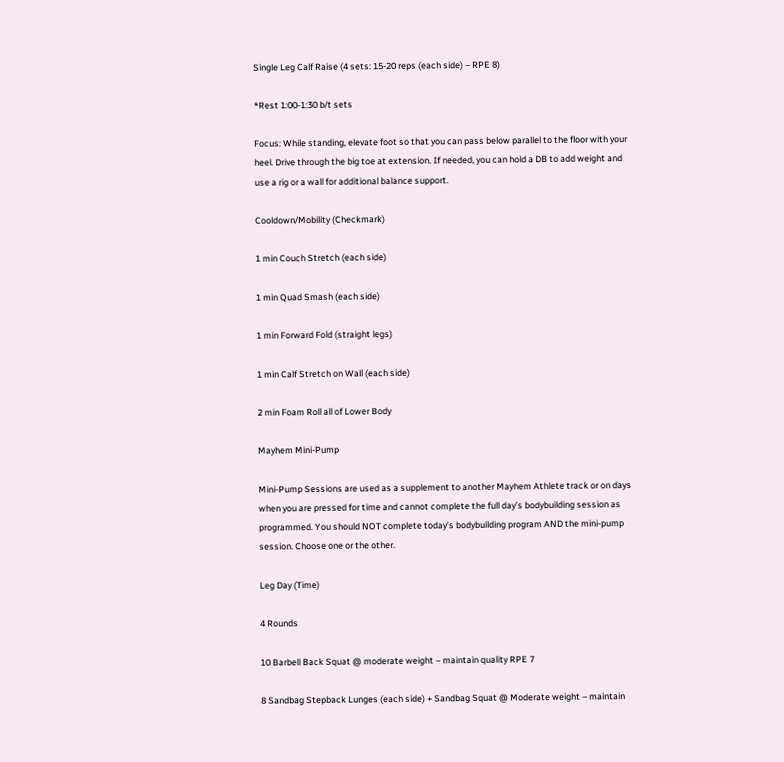Single Leg Calf Raise (4 sets: 15-20 reps (each side) – RPE 8)

*Rest 1:00-1:30 b/t sets

Focus: While standing, elevate foot so that you can pass below parallel to the floor with your heel. Drive through the big toe at extension. If needed, you can hold a DB to add weight and use a rig or a wall for additional balance support.

Cooldown/Mobility (Checkmark)

1 min Couch Stretch (each side)

1 min Quad Smash (each side)

1 min Forward Fold (straight legs)

1 min Calf Stretch on Wall (each side)

2 min Foam Roll all of Lower Body

Mayhem Mini-Pump

Mini-Pump Sessions are used as a supplement to another Mayhem Athlete track or on days when you are pressed for time and cannot complete the full day’s bodybuilding session as programmed. You should NOT complete today’s bodybuilding program AND the mini-pump session. Choose one or the other.

Leg Day (Time)

4 Rounds

10 Barbell Back Squat @ moderate weight – maintain quality RPE 7

8 Sandbag Stepback Lunges (each side) + Sandbag Squat @ Moderate weight – maintain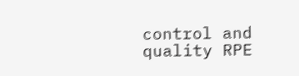control and quality RPE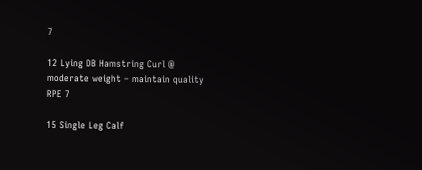7

12 Lying DB Hamstring Curl @ moderate weight – maintain quality RPE 7

15 Single Leg Calf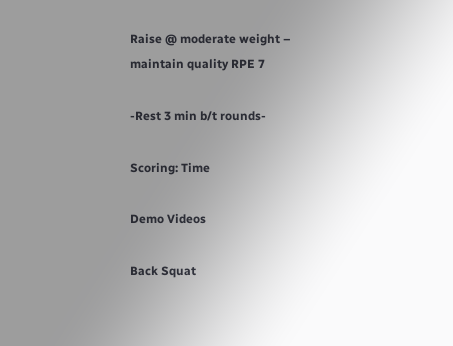Raise @ moderate weight – maintain quality RPE 7

-Rest 3 min b/t rounds-

Scoring: Time

Demo Videos

Back Squat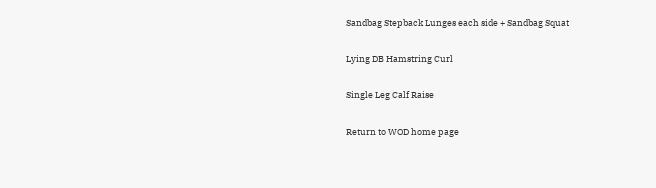Sandbag Stepback Lunges each side + Sandbag Squat

Lying DB Hamstring Curl

Single Leg Calf Raise

Return to WOD home page